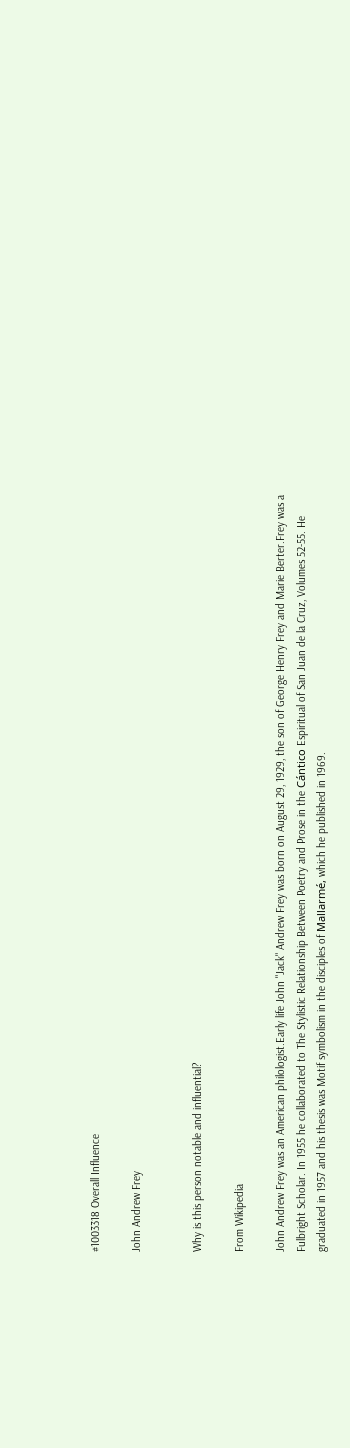#1003318 Overall Influence

John Andrew Frey


Why is this person notable and influential?

From Wikipedia

John Andrew Frey was an American philologist.Early life John "Jack" Andrew Frey was born on August 29, 1929, the son of George Henry Frey and Marie Berter.Frey was a Fulbright Scholar. In 1955 he collaborated to The Stylistic Relationship Between Poetry and Prose in the Cántico Espiritual of San Juan de la Cruz, Volumes 52-55. He graduated in 1957 and his thesis was Motif symbolism in the disciples of Mallarmé, which he published in 1969.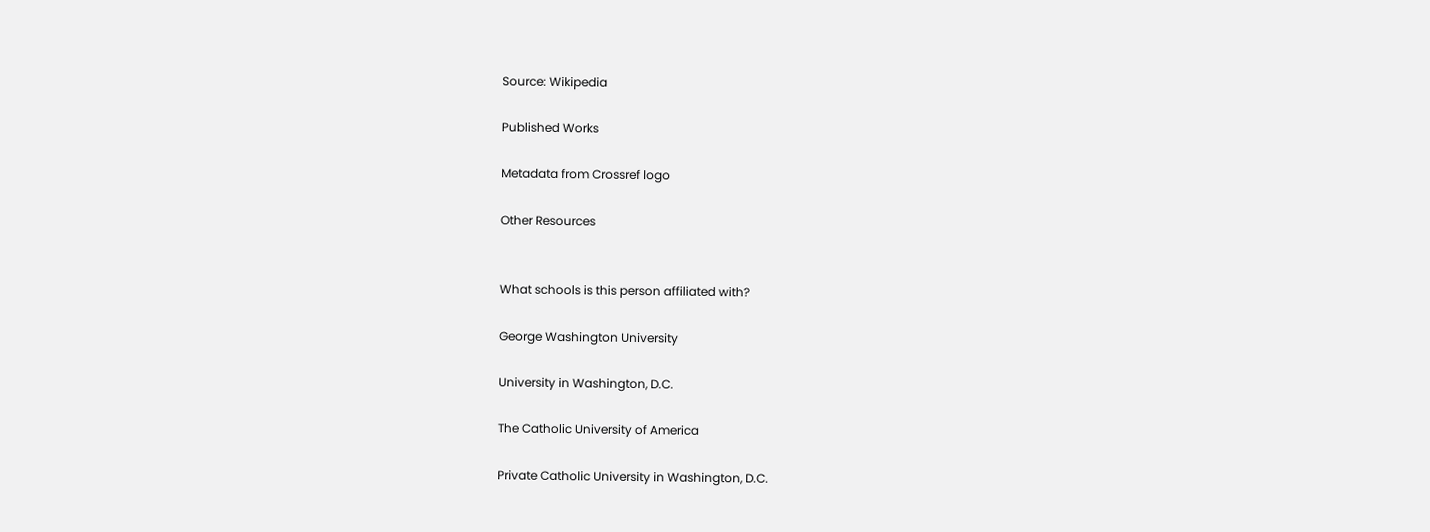Source: Wikipedia

Published Works

Metadata from Crossref logo

Other Resources


What schools is this person affiliated with?

George Washington University

University in Washington, D.C.

The Catholic University of America

Private Catholic University in Washington, D.C.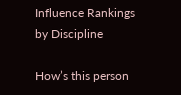Influence Rankings by Discipline

How’s this person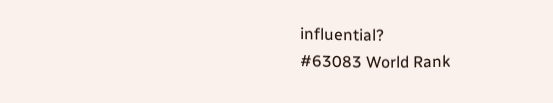influential?
#63083 World Rank